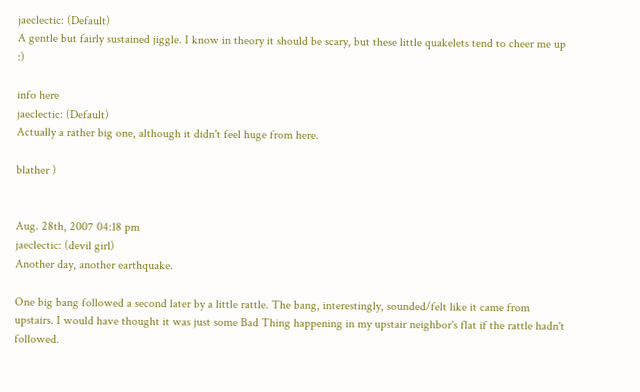jaeclectic: (Default)
A gentle but fairly sustained jiggle. I know in theory it should be scary, but these little quakelets tend to cheer me up :)

info here
jaeclectic: (Default)
Actually a rather big one, although it didn't feel huge from here.

blather )


Aug. 28th, 2007 04:18 pm
jaeclectic: (devil girl)
Another day, another earthquake.

One big bang followed a second later by a little rattle. The bang, interestingly, sounded/felt like it came from upstairs. I would have thought it was just some Bad Thing happening in my upstair neighbor's flat if the rattle hadn't followed.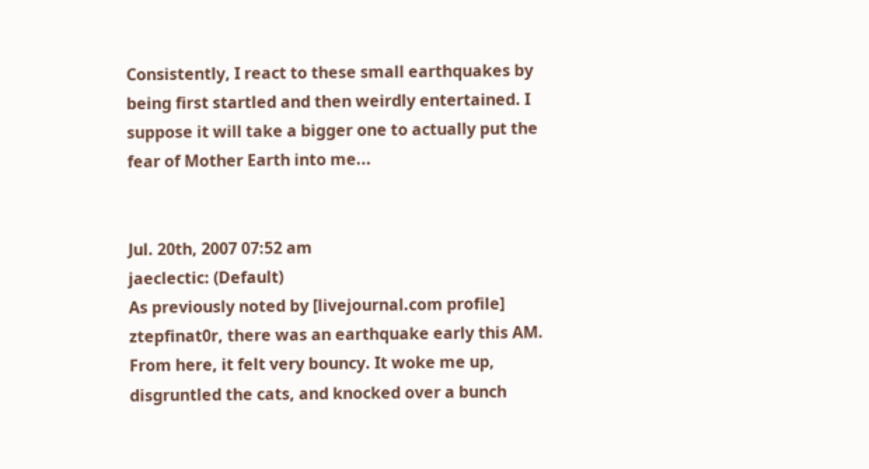Consistently, I react to these small earthquakes by being first startled and then weirdly entertained. I suppose it will take a bigger one to actually put the fear of Mother Earth into me...


Jul. 20th, 2007 07:52 am
jaeclectic: (Default)
As previously noted by [livejournal.com profile] ztepfinat0r, there was an earthquake early this AM. From here, it felt very bouncy. It woke me up, disgruntled the cats, and knocked over a bunch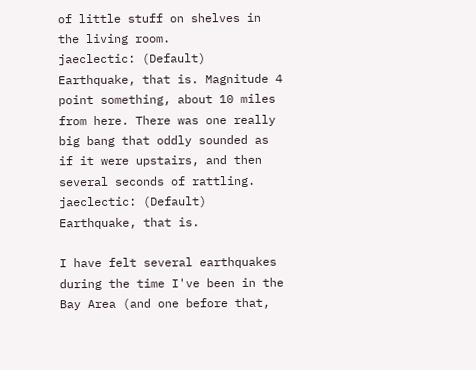of little stuff on shelves in the living room.
jaeclectic: (Default)
Earthquake, that is. Magnitude 4 point something, about 10 miles from here. There was one really big bang that oddly sounded as if it were upstairs, and then several seconds of rattling.
jaeclectic: (Default)
Earthquake, that is.

I have felt several earthquakes during the time I've been in the Bay Area (and one before that,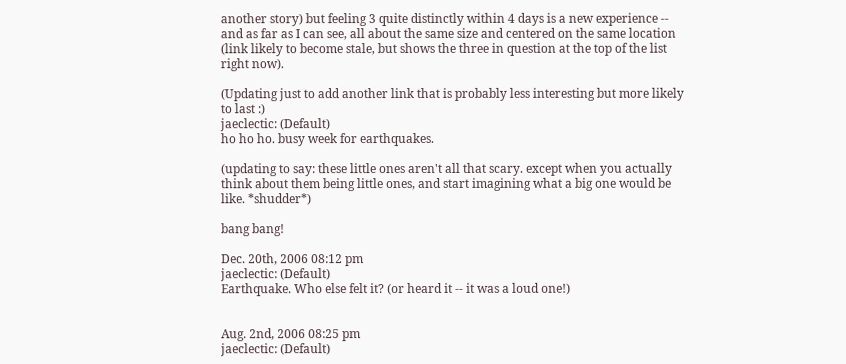another story) but feeling 3 quite distinctly within 4 days is a new experience -- and as far as I can see, all about the same size and centered on the same location (link likely to become stale, but shows the three in question at the top of the list right now).

(Updating just to add another link that is probably less interesting but more likely to last :)
jaeclectic: (Default)
ho ho ho. busy week for earthquakes.

(updating to say: these little ones aren't all that scary. except when you actually think about them being little ones, and start imagining what a big one would be like. *shudder*)

bang bang!

Dec. 20th, 2006 08:12 pm
jaeclectic: (Default)
Earthquake. Who else felt it? (or heard it -- it was a loud one!)


Aug. 2nd, 2006 08:25 pm
jaeclectic: (Default)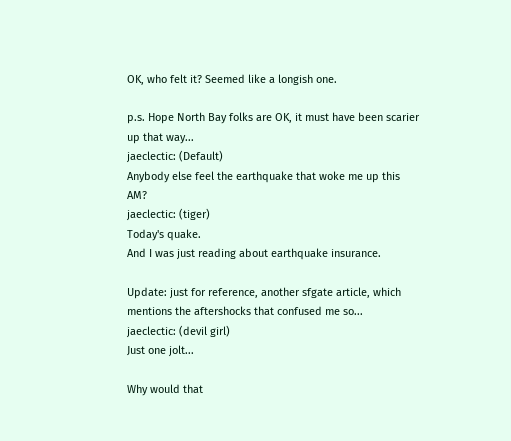OK, who felt it? Seemed like a longish one.

p.s. Hope North Bay folks are OK, it must have been scarier up that way...
jaeclectic: (Default)
Anybody else feel the earthquake that woke me up this AM?
jaeclectic: (tiger)
Today's quake.
And I was just reading about earthquake insurance.

Update: just for reference, another sfgate article, which mentions the aftershocks that confused me so...
jaeclectic: (devil girl)
Just one jolt...

Why would that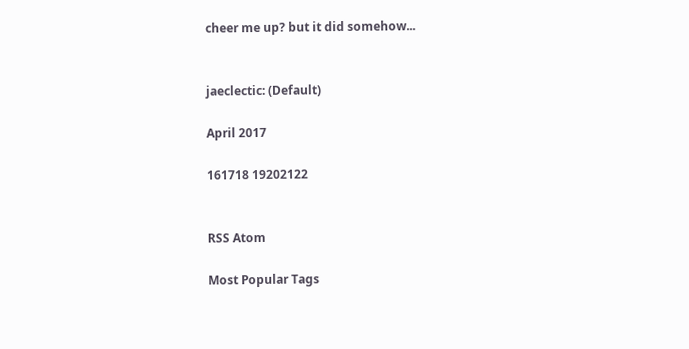cheer me up? but it did somehow...


jaeclectic: (Default)

April 2017

161718 19202122


RSS Atom

Most Popular Tags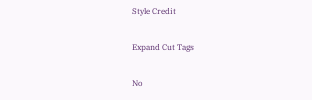Style Credit

Expand Cut Tags

No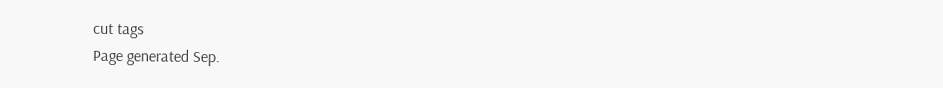cut tags
Page generated Sep.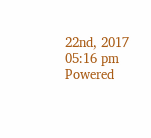22nd, 2017 05:16 pm
Powered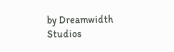by Dreamwidth Studios